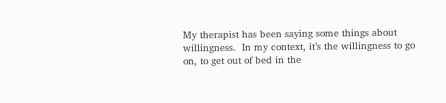My therapist has been saying some things about willingness.  In my context, it’s the willingness to go on, to get out of bed in the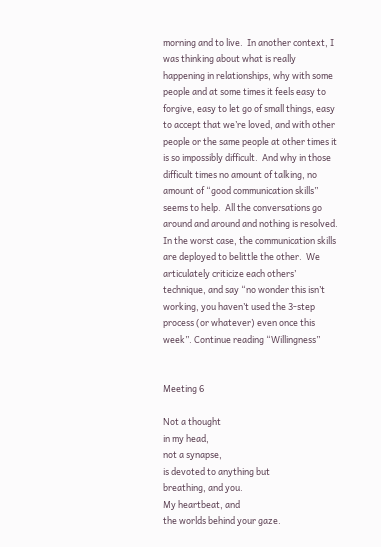morning and to live.  In another context, I was thinking about what is really happening in relationships, why with some people and at some times it feels easy to forgive, easy to let go of small things, easy to accept that we’re loved, and with other people or the same people at other times it is so impossibly difficult.  And why in those difficult times no amount of talking, no amount of “good communication skills” seems to help.  All the conversations go around and around and nothing is resolved.  In the worst case, the communication skills are deployed to belittle the other.  We articulately criticize each others’ technique, and say “no wonder this isn’t working, you haven’t used the 3-step process (or whatever) even once this week”. Continue reading “Willingness”


Meeting 6

Not a thought
in my head,
not a synapse,
is devoted to anything but
breathing, and you.
My heartbeat, and
the worlds behind your gaze.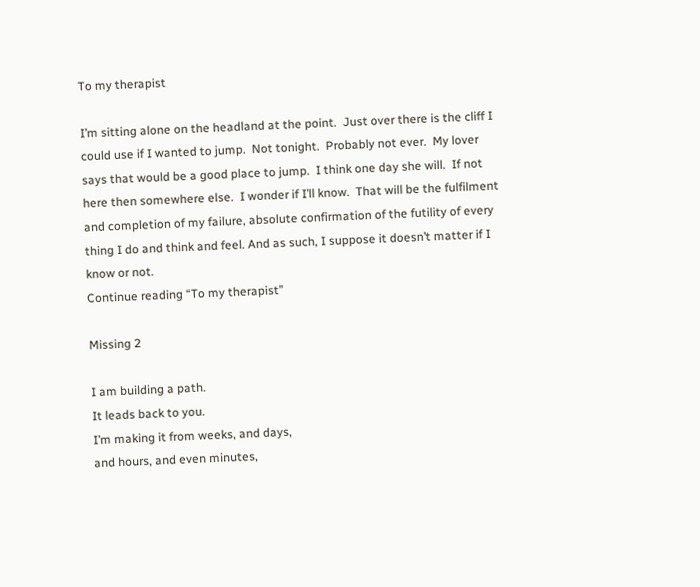To my therapist

I’m sitting alone on the headland at the point.  Just over there is the cliff I could use if I wanted to jump.  Not tonight.  Probably not ever.  My lover says that would be a good place to jump.  I think one day she will.  If not here then somewhere else.  I wonder if I’ll know.  That will be the fulfilment and completion of my failure, absolute confirmation of the futility of every thing I do and think and feel. And as such, I suppose it doesn’t matter if I know or not.
Continue reading “To my therapist”

Missing 2

I am building a path.
It leads back to you.
I’m making it from weeks, and days,
and hours, and even minutes,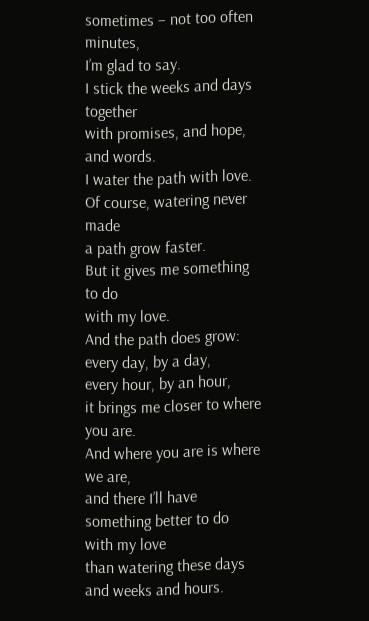sometimes – not too often minutes,
I’m glad to say.
I stick the weeks and days together
with promises, and hope, and words.
I water the path with love.
Of course, watering never made
a path grow faster.
But it gives me something to do
with my love.
And the path does grow:
every day, by a day,
every hour, by an hour,
it brings me closer to where you are.
And where you are is where we are,
and there I’ll have something better to do
with my love
than watering these days and weeks and hours.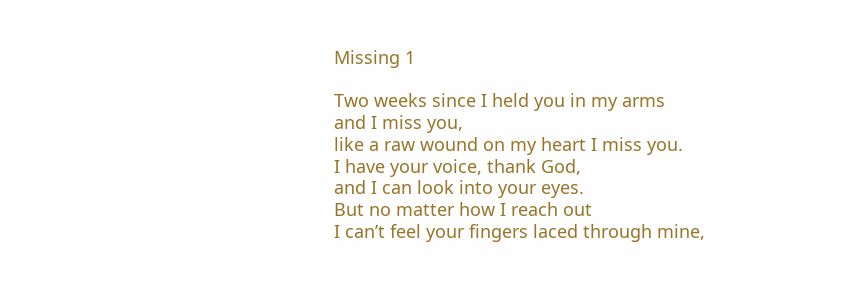Missing 1

Two weeks since I held you in my arms
and I miss you,
like a raw wound on my heart I miss you.
I have your voice, thank God,
and I can look into your eyes.
But no matter how I reach out
I can’t feel your fingers laced through mine,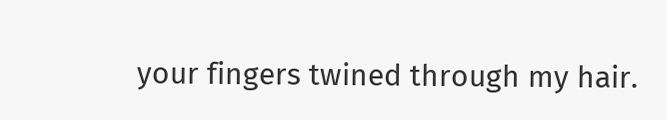your fingers twined through my hair.